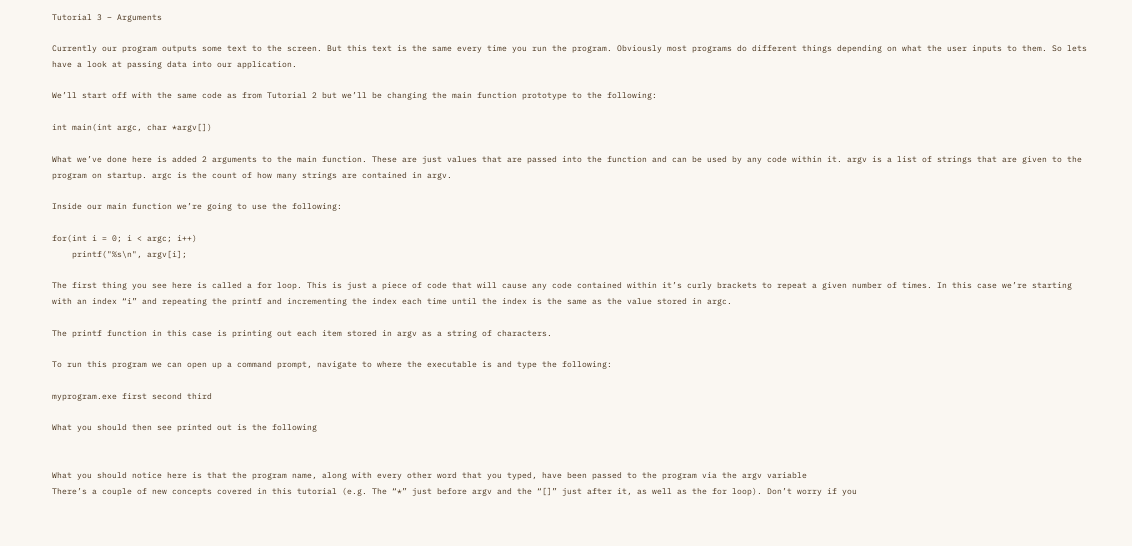Tutorial 3 – Arguments

Currently our program outputs some text to the screen. But this text is the same every time you run the program. Obviously most programs do different things depending on what the user inputs to them. So lets have a look at passing data into our application.

We’ll start off with the same code as from Tutorial 2 but we’ll be changing the main function prototype to the following:

int main(int argc, char *argv[])

What we’ve done here is added 2 arguments to the main function. These are just values that are passed into the function and can be used by any code within it. argv is a list of strings that are given to the program on startup. argc is the count of how many strings are contained in argv.

Inside our main function we’re going to use the following:

for(int i = 0; i < argc; i++)
    printf("%s\n", argv[i];

The first thing you see here is called a for loop. This is just a piece of code that will cause any code contained within it’s curly brackets to repeat a given number of times. In this case we’re starting with an index “i” and repeating the printf and incrementing the index each time until the index is the same as the value stored in argc.

The printf function in this case is printing out each item stored in argv as a string of characters.

To run this program we can open up a command prompt, navigate to where the executable is and type the following:

myprogram.exe first second third

What you should then see printed out is the following


What you should notice here is that the program name, along with every other word that you typed, have been passed to the program via the argv variable
There’s a couple of new concepts covered in this tutorial (e.g. The “*” just before argv and the “[]” just after it, as well as the for loop). Don’t worry if you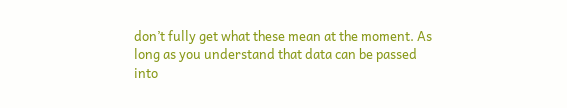don’t fully get what these mean at the moment. As long as you understand that data can be passed into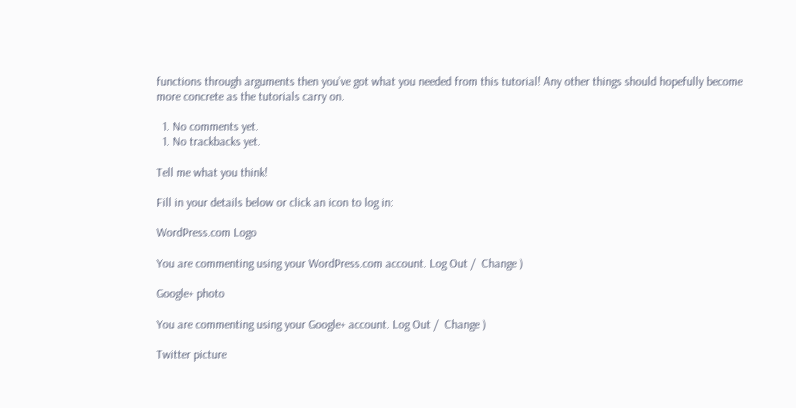functions through arguments then you’ve got what you needed from this tutorial! Any other things should hopefully become more concrete as the tutorials carry on.

  1. No comments yet.
  1. No trackbacks yet.

Tell me what you think!

Fill in your details below or click an icon to log in:

WordPress.com Logo

You are commenting using your WordPress.com account. Log Out /  Change )

Google+ photo

You are commenting using your Google+ account. Log Out /  Change )

Twitter picture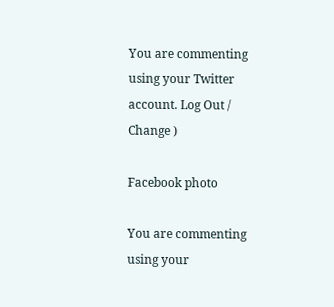You are commenting using your Twitter account. Log Out /  Change )

Facebook photo

You are commenting using your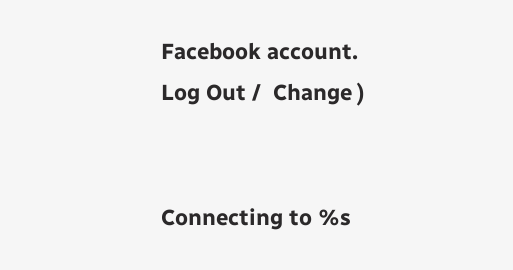Facebook account. Log Out /  Change )


Connecting to %s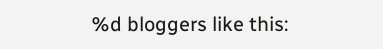%d bloggers like this: